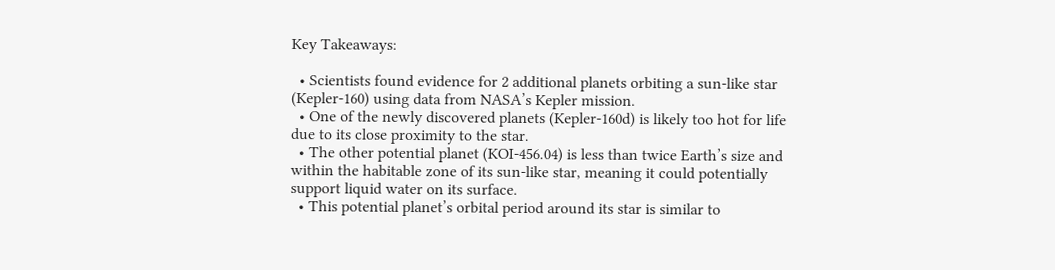Key Takeaways:

  • Scientists found evidence for 2 additional planets orbiting a sun-like star (Kepler-160) using data from NASA’s Kepler mission.
  • One of the newly discovered planets (Kepler-160d) is likely too hot for life due to its close proximity to the star.
  • The other potential planet (KOI-456.04) is less than twice Earth’s size and within the habitable zone of its sun-like star, meaning it could potentially support liquid water on its surface.
  • This potential planet’s orbital period around its star is similar to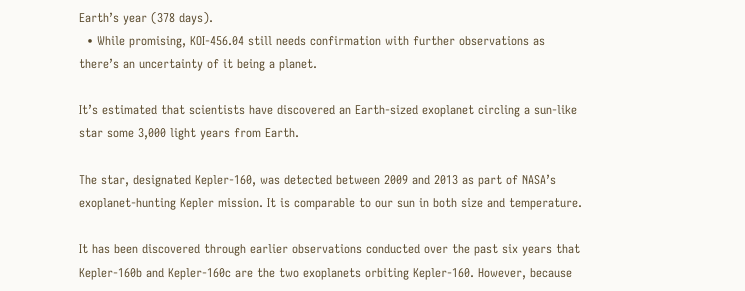Earth’s year (378 days).
  • While promising, KOI-456.04 still needs confirmation with further observations as there’s an uncertainty of it being a planet.

It’s estimated that scientists have discovered an Earth-sized exoplanet circling a sun-like star some 3,000 light years from Earth.

The star, designated Kepler-160, was detected between 2009 and 2013 as part of NASA’s exoplanet-hunting Kepler mission. It is comparable to our sun in both size and temperature.

It has been discovered through earlier observations conducted over the past six years that Kepler-160b and Kepler-160c are the two exoplanets orbiting Kepler-160. However, because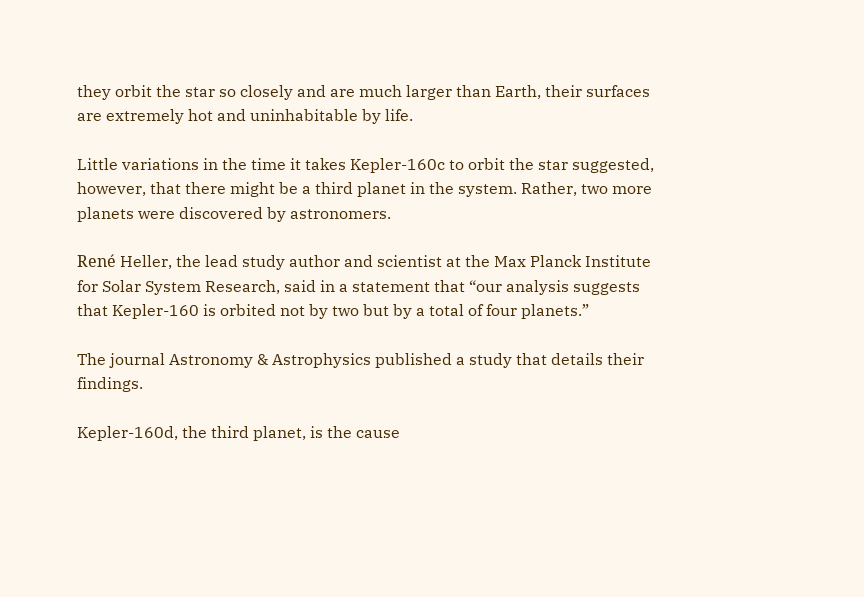they orbit the star so closely and are much larger than Earth, their surfaces are extremely hot and uninhabitable by life.

Little variations in the time it takes Kepler-160c to orbit the star suggested, however, that there might be a third planet in the system. Rather, two more planets were discovered by astronomers.

René Heller, the lead study author and scientist at the Max Planck Institute for Solar System Research, said in a statement that “our analysis suggests that Kepler-160 is orbited not by two but by a total of four planets.”

The journal Astronomy & Astrophysics published a study that details their findings.

Kepler-160d, the third planet, is the cause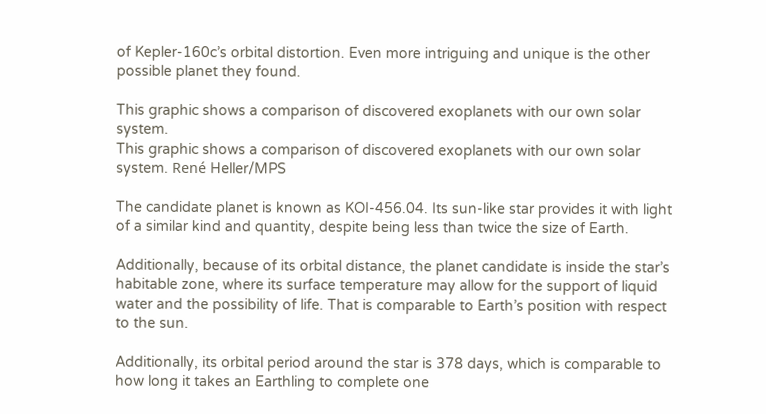of Kepler-160c’s orbital distortion. Even more intriguing and unique is the other possible planet they found.

This graphic shows a comparison of discovered exoplanets with our own solar system.
This graphic shows a comparison of discovered exoplanets with our own solar system. René Heller/MPS

The candidate planet is known as KOI-456.04. Its sun-like star provides it with light of a similar kind and quantity, despite being less than twice the size of Earth.

Additionally, because of its orbital distance, the planet candidate is inside the star’s habitable zone, where its surface temperature may allow for the support of liquid water and the possibility of life. That is comparable to Earth’s position with respect to the sun.

Additionally, its orbital period around the star is 378 days, which is comparable to how long it takes an Earthling to complete one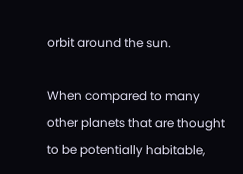orbit around the sun.

When compared to many other planets that are thought to be potentially habitable,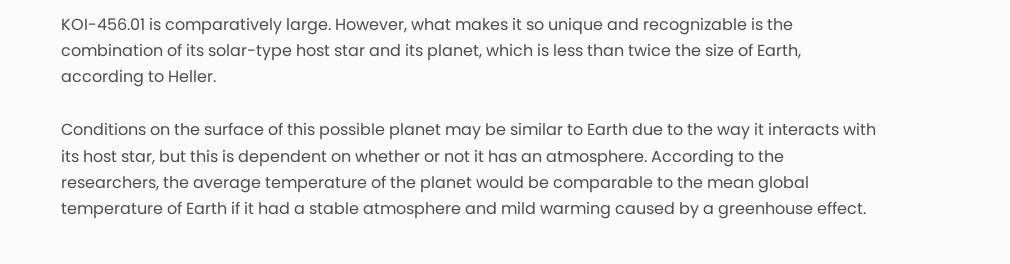KOI-456.01 is comparatively large. However, what makes it so unique and recognizable is the combination of its solar-type host star and its planet, which is less than twice the size of Earth, according to Heller.

Conditions on the surface of this possible planet may be similar to Earth due to the way it interacts with its host star, but this is dependent on whether or not it has an atmosphere. According to the researchers, the average temperature of the planet would be comparable to the mean global temperature of Earth if it had a stable atmosphere and mild warming caused by a greenhouse effect.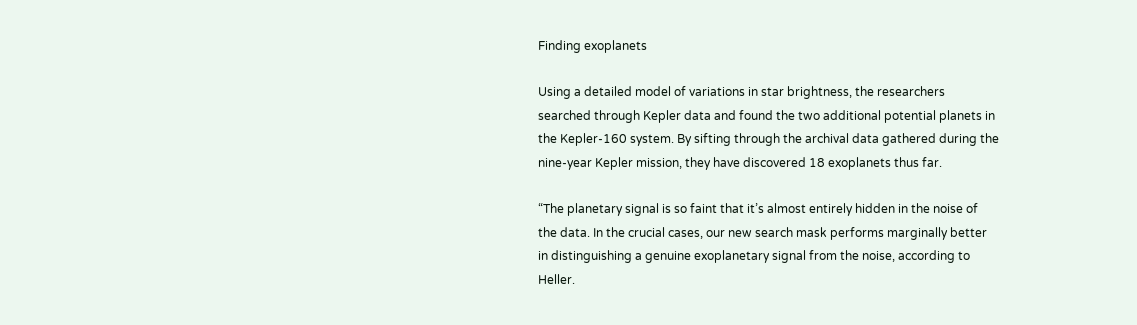Finding exoplanets

Using a detailed model of variations in star brightness, the researchers searched through Kepler data and found the two additional potential planets in the Kepler-160 system. By sifting through the archival data gathered during the nine-year Kepler mission, they have discovered 18 exoplanets thus far.

“The planetary signal is so faint that it’s almost entirely hidden in the noise of the data. In the crucial cases, our new search mask performs marginally better in distinguishing a genuine exoplanetary signal from the noise, according to Heller.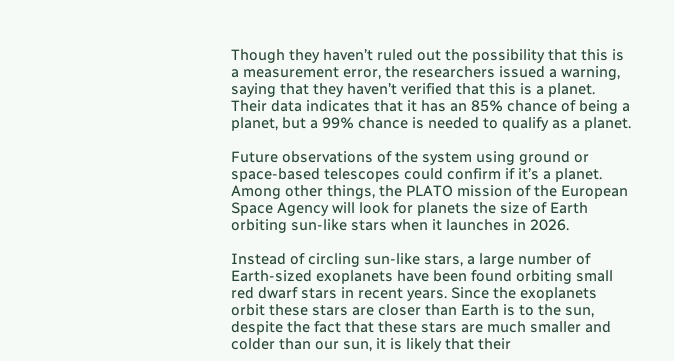Though they haven’t ruled out the possibility that this is a measurement error, the researchers issued a warning, saying that they haven’t verified that this is a planet. Their data indicates that it has an 85% chance of being a planet, but a 99% chance is needed to qualify as a planet.

Future observations of the system using ground or space-based telescopes could confirm if it’s a planet. Among other things, the PLATO mission of the European Space Agency will look for planets the size of Earth orbiting sun-like stars when it launches in 2026.

Instead of circling sun-like stars, a large number of Earth-sized exoplanets have been found orbiting small red dwarf stars in recent years. Since the exoplanets orbit these stars are closer than Earth is to the sun, despite the fact that these stars are much smaller and colder than our sun, it is likely that their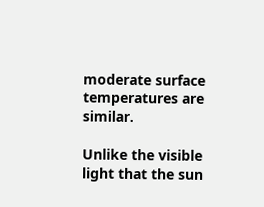moderate surface temperatures are similar.

Unlike the visible light that the sun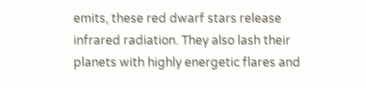emits, these red dwarf stars release infrared radiation. They also lash their planets with highly energetic flares and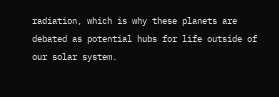radiation, which is why these planets are debated as potential hubs for life outside of our solar system.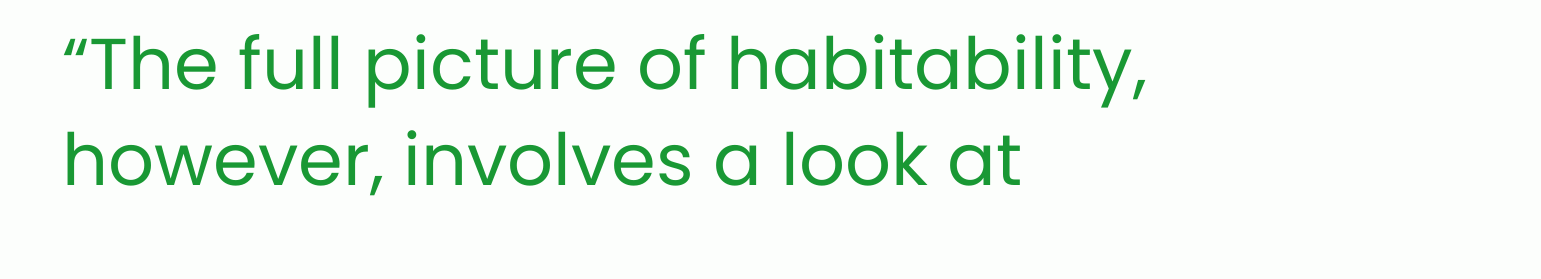“The full picture of habitability, however, involves a look at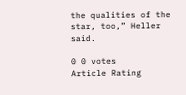the qualities of the star, too,” Heller said.

0 0 votes
Article Rating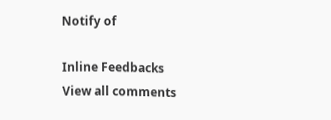Notify of

Inline Feedbacks
View all comments